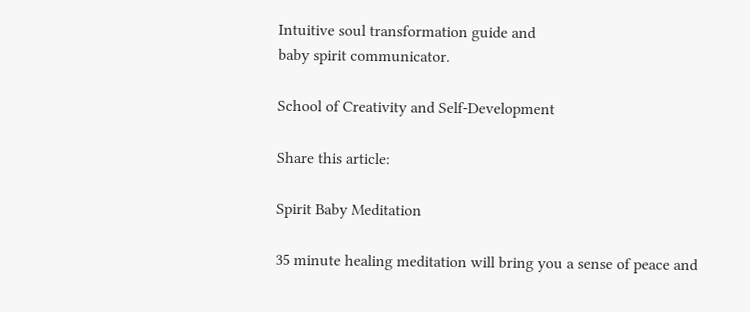Intuitive soul transformation guide and
baby spirit communicator.

School of Creativity and Self-Development

Share this article:

Spirit Baby Meditation

35 minute healing meditation will bring you a sense of peace and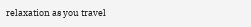relaxation as you travel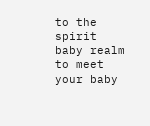to the spirit baby realm to meet your baby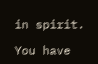in spirit.

You have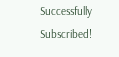Successfully Subscribed!